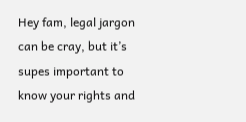Hey fam, legal jargon can be cray, but it’s supes important to know your rights and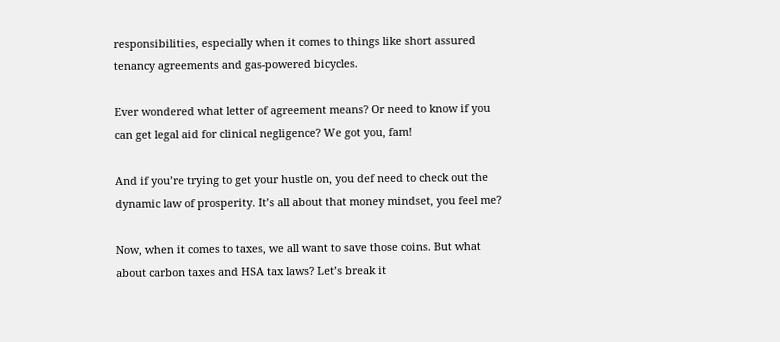responsibilities, especially when it comes to things like short assured tenancy agreements and gas-powered bicycles.

Ever wondered what letter of agreement means? Or need to know if you can get legal aid for clinical negligence? We got you, fam!

And if you’re trying to get your hustle on, you def need to check out the dynamic law of prosperity. It’s all about that money mindset, you feel me?

Now, when it comes to taxes, we all want to save those coins. But what about carbon taxes and HSA tax laws? Let’s break it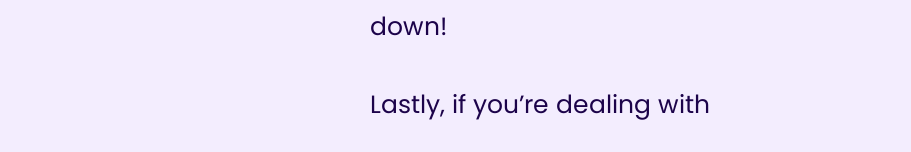down!

Lastly, if you’re dealing with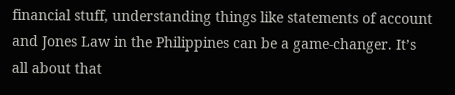financial stuff, understanding things like statements of account and Jones Law in the Philippines can be a game-changer. It’s all about that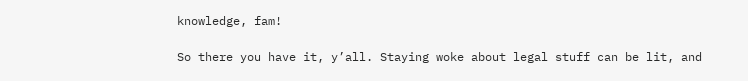knowledge, fam!

So there you have it, y’all. Staying woke about legal stuff can be lit, and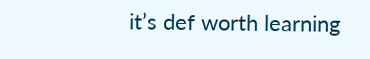it’s def worth learning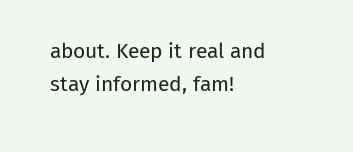about. Keep it real and stay informed, fam!